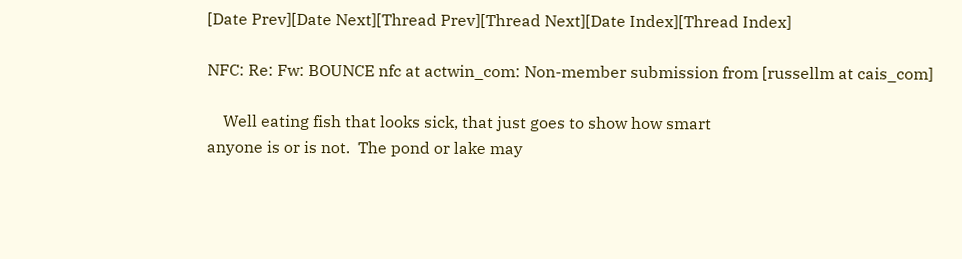[Date Prev][Date Next][Thread Prev][Thread Next][Date Index][Thread Index]

NFC: Re: Fw: BOUNCE nfc at actwin_com: Non-member submission from [russellm at cais_com]

    Well eating fish that looks sick, that just goes to show how smart
anyone is or is not.  The pond or lake may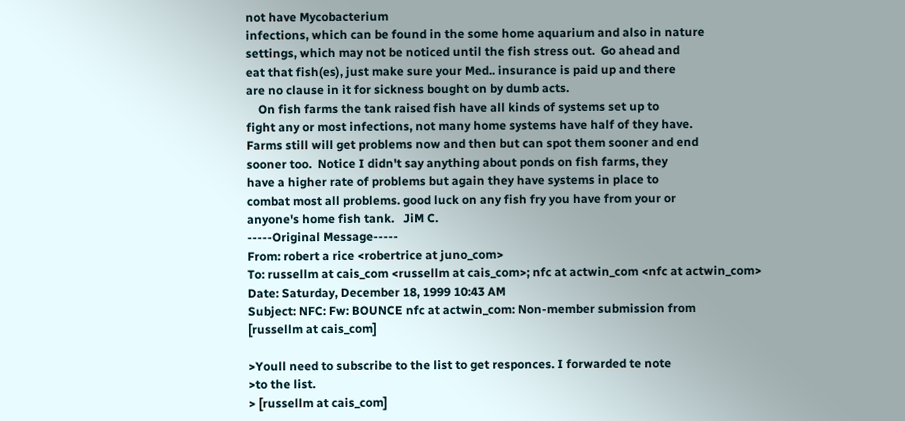not have Mycobacterium
infections, which can be found in the some home aquarium and also in nature
settings, which may not be noticed until the fish stress out.  Go ahead and
eat that fish(es), just make sure your Med.. insurance is paid up and there
are no clause in it for sickness bought on by dumb acts.
    On fish farms the tank raised fish have all kinds of systems set up to
fight any or most infections, not many home systems have half of they have.
Farms still will get problems now and then but can spot them sooner and end
sooner too.  Notice I didn't say anything about ponds on fish farms, they
have a higher rate of problems but again they have systems in place to
combat most all problems. good luck on any fish fry you have from your or
anyone's home fish tank.   JiM C.
-----Original Message-----
From: robert a rice <robertrice at juno_com>
To: russellm at cais_com <russellm at cais_com>; nfc at actwin_com <nfc at actwin_com>
Date: Saturday, December 18, 1999 10:43 AM
Subject: NFC: Fw: BOUNCE nfc at actwin_com: Non-member submission from
[russellm at cais_com]

>Youll need to subscribe to the list to get responces. I forwarded te note
>to the list.
> [russellm at cais_com]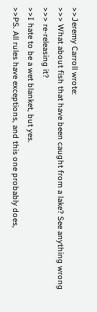>>Jeremy Carroll wrote:
>>> What about fish that have been caught from a lake? See anything wrong
>>> re-releasing it?
>>I hate to be a wet blanket, but yes.
>>PS. All rules have exceptions, and this one probably does,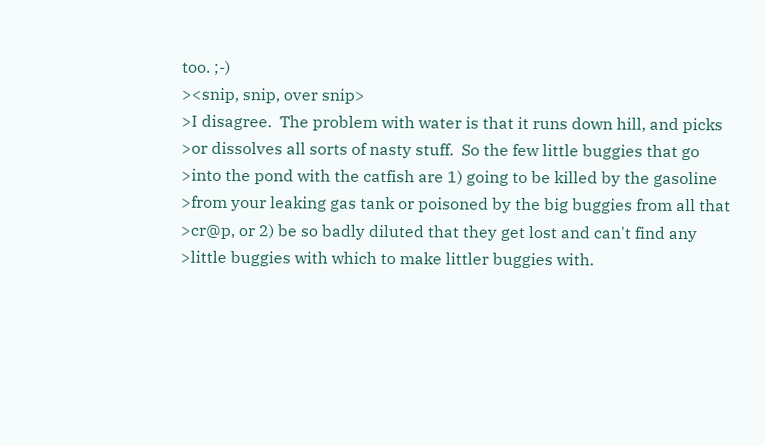too. ;-)
><snip, snip, over snip>
>I disagree.  The problem with water is that it runs down hill, and picks
>or dissolves all sorts of nasty stuff.  So the few little buggies that go
>into the pond with the catfish are 1) going to be killed by the gasoline
>from your leaking gas tank or poisoned by the big buggies from all that
>cr@p, or 2) be so badly diluted that they get lost and can't find any
>little buggies with which to make littler buggies with.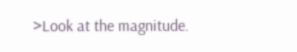>Look at the magnitude.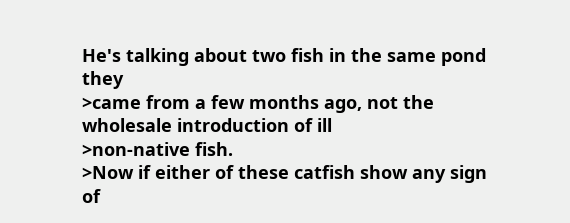He's talking about two fish in the same pond they
>came from a few months ago, not the wholesale introduction of ill
>non-native fish.
>Now if either of these catfish show any sign of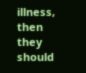illness, then they should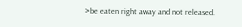>be eaten right away and not released.